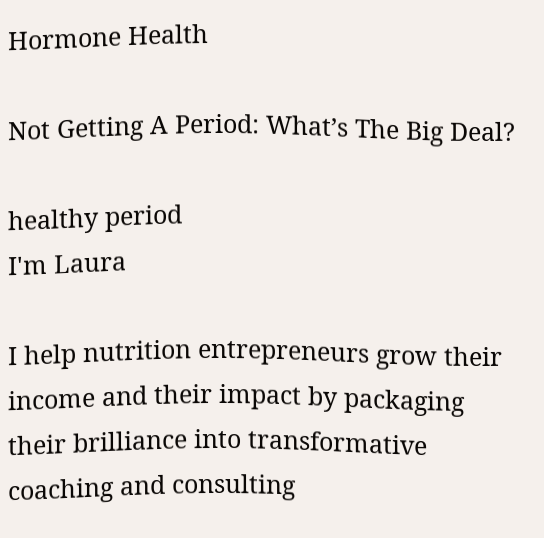Hormone Health

Not Getting A Period: What’s The Big Deal?

healthy period
I'm Laura

I help nutrition entrepreneurs grow their income and their impact by packaging their brilliance into transformative coaching and consulting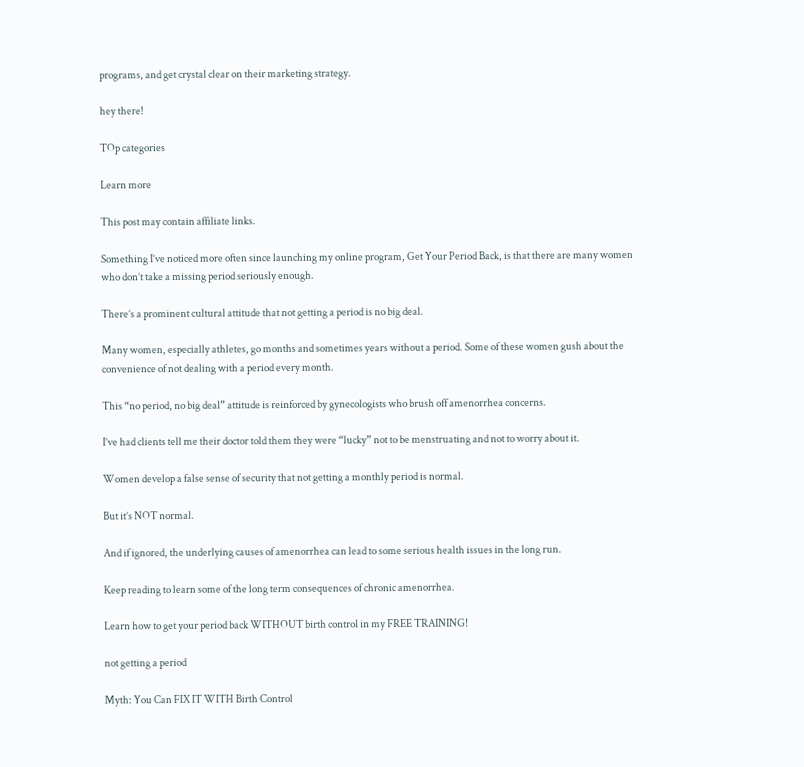programs, and get crystal clear on their marketing strategy.

hey there!

TOp categories

Learn more

This post may contain affiliate links.

Something I’ve noticed more often since launching my online program, Get Your Period Back, is that there are many women who don’t take a missing period seriously enough.

There’s a prominent cultural attitude that not getting a period is no big deal.

Many women, especially athletes, go months and sometimes years without a period. Some of these women gush about the convenience of not dealing with a period every month.

This “no period, no big deal” attitude is reinforced by gynecologists who brush off amenorrhea concerns.

I’ve had clients tell me their doctor told them they were “lucky” not to be menstruating and not to worry about it.

Women develop a false sense of security that not getting a monthly period is normal.

But it’s NOT normal.

And if ignored, the underlying causes of amenorrhea can lead to some serious health issues in the long run.

Keep reading to learn some of the long term consequences of chronic amenorrhea.

Learn how to get your period back WITHOUT birth control in my FREE TRAINING!

not getting a period

Myth: You Can FIX IT WITH Birth Control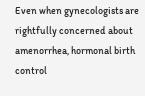Even when gynecologists are rightfully concerned about amenorrhea, hormonal birth control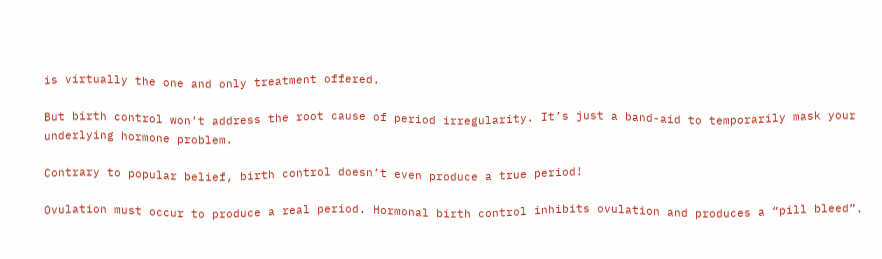is virtually the one and only treatment offered.

But birth control won’t address the root cause of period irregularity. It’s just a band-aid to temporarily mask your underlying hormone problem.

Contrary to popular belief, birth control doesn’t even produce a true period!

Ovulation must occur to produce a real period. Hormonal birth control inhibits ovulation and produces a “pill bleed”.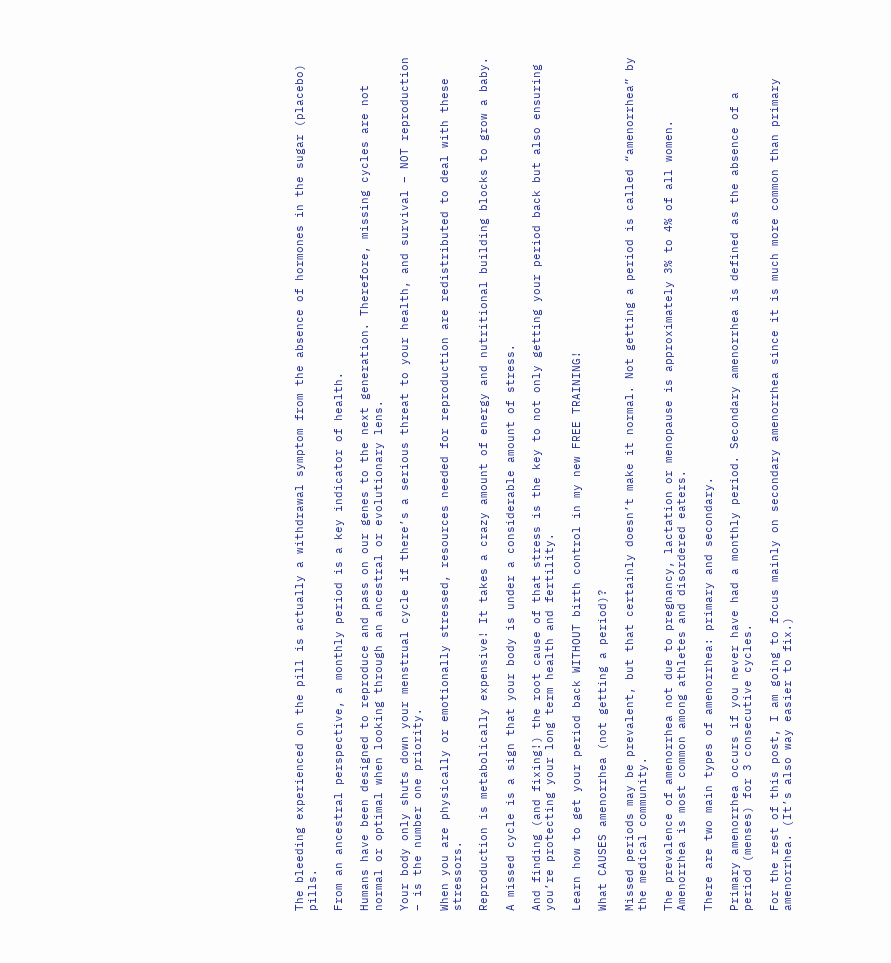The bleeding experienced on the pill is actually a withdrawal symptom from the absence of hormones in the sugar (placebo) pills.

From an ancestral perspective, a monthly period is a key indicator of health.

Humans have been designed to reproduce and pass on our genes to the next generation. Therefore, missing cycles are not normal or optimal when looking through an ancestral or evolutionary lens.

Your body only shuts down your menstrual cycle if there’s a serious threat to your health, and survival – NOT reproduction – is the number one priority.

When you are physically or emotionally stressed, resources needed for reproduction are redistributed to deal with these stressors.

Reproduction is metabolically expensive! It takes a crazy amount of energy and nutritional building blocks to grow a baby.

A missed cycle is a sign that your body is under a considerable amount of stress.

And finding (and fixing!) the root cause of that stress is the key to not only getting your period back but also ensuring you’re protecting your long term health and fertility.

Learn how to get your period back WITHOUT birth control in my new FREE TRAINING!

What CAUSES amenorrhea (not getting a period)?

Missed periods may be prevalent, but that certainly doesn’t make it normal. Not getting a period is called “amenorrhea” by the medical community.

The prevalence of amenorrhea not due to pregnancy, lactation or menopause is approximately 3% to 4% of all women. Amenorrhea is most common among athletes and disordered eaters.

There are two main types of amenorrhea: primary and secondary.

Primary amenorrhea occurs if you never have had a monthly period. Secondary amenorrhea is defined as the absence of a period (menses) for 3 consecutive cycles.

For the rest of this post, I am going to focus mainly on secondary amenorrhea since it is much more common than primary amenorrhea. (It’s also way easier to fix.)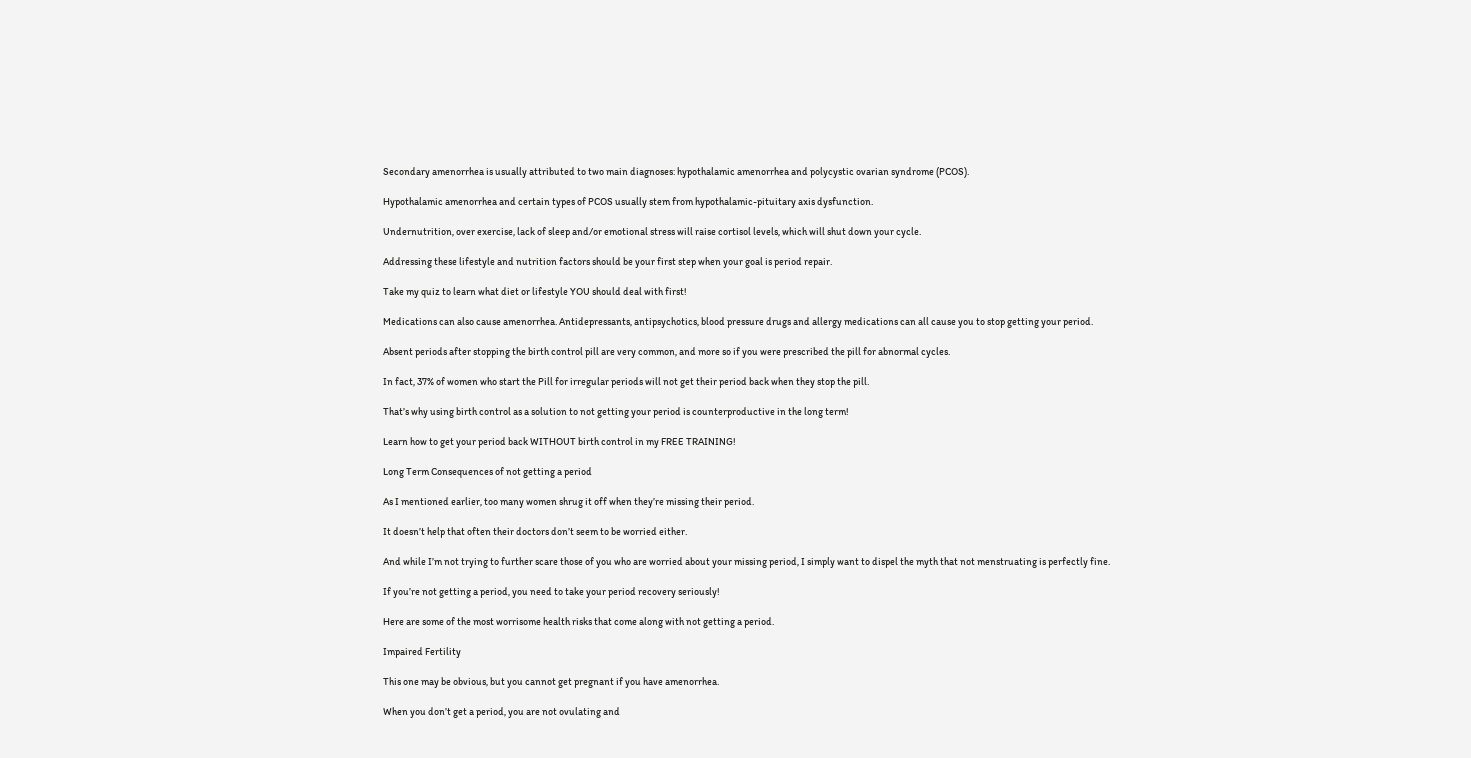Secondary amenorrhea is usually attributed to two main diagnoses: hypothalamic amenorrhea and polycystic ovarian syndrome (PCOS).

Hypothalamic amenorrhea and certain types of PCOS usually stem from hypothalamic-pituitary axis dysfunction.

Undernutrition, over exercise, lack of sleep and/or emotional stress will raise cortisol levels, which will shut down your cycle.

Addressing these lifestyle and nutrition factors should be your first step when your goal is period repair.

Take my quiz to learn what diet or lifestyle YOU should deal with first!

Medications can also cause amenorrhea. Antidepressants, antipsychotics, blood pressure drugs and allergy medications can all cause you to stop getting your period.

Absent periods after stopping the birth control pill are very common, and more so if you were prescribed the pill for abnormal cycles.

In fact, 37% of women who start the Pill for irregular periods will not get their period back when they stop the pill.

That’s why using birth control as a solution to not getting your period is counterproductive in the long term!

Learn how to get your period back WITHOUT birth control in my FREE TRAINING!

Long Term Consequences of not getting a period

As I mentioned earlier, too many women shrug it off when they’re missing their period.

It doesn’t help that often their doctors don’t seem to be worried either.

And while I’m not trying to further scare those of you who are worried about your missing period, I simply want to dispel the myth that not menstruating is perfectly fine.

If you’re not getting a period, you need to take your period recovery seriously!

Here are some of the most worrisome health risks that come along with not getting a period.

Impaired Fertility

This one may be obvious, but you cannot get pregnant if you have amenorrhea.

When you don’t get a period, you are not ovulating and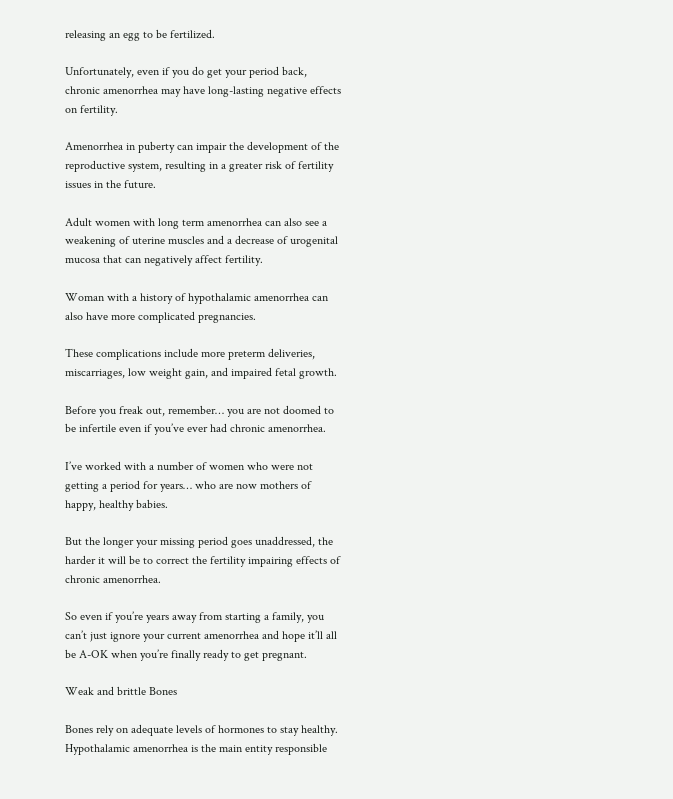releasing an egg to be fertilized.

Unfortunately, even if you do get your period back, chronic amenorrhea may have long-lasting negative effects on fertility.

Amenorrhea in puberty can impair the development of the reproductive system, resulting in a greater risk of fertility issues in the future.

Adult women with long term amenorrhea can also see a weakening of uterine muscles and a decrease of urogenital mucosa that can negatively affect fertility.

Woman with a history of hypothalamic amenorrhea can also have more complicated pregnancies.

These complications include more preterm deliveries, miscarriages, low weight gain, and impaired fetal growth.

Before you freak out, remember… you are not doomed to be infertile even if you’ve ever had chronic amenorrhea.

I’ve worked with a number of women who were not getting a period for years… who are now mothers of happy, healthy babies.

But the longer your missing period goes unaddressed, the harder it will be to correct the fertility impairing effects of chronic amenorrhea.

So even if you’re years away from starting a family, you can’t just ignore your current amenorrhea and hope it’ll all be A-OK when you’re finally ready to get pregnant.

Weak and brittle Bones

Bones rely on adequate levels of hormones to stay healthy. Hypothalamic amenorrhea is the main entity responsible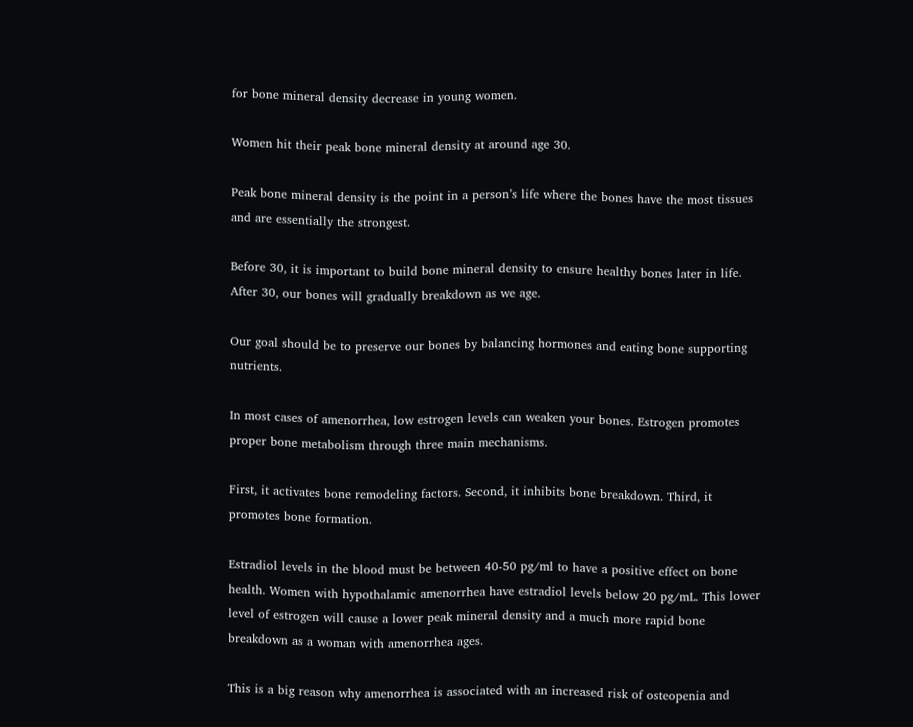for bone mineral density decrease in young women.

Women hit their peak bone mineral density at around age 30.

Peak bone mineral density is the point in a person’s life where the bones have the most tissues and are essentially the strongest.

Before 30, it is important to build bone mineral density to ensure healthy bones later in life. After 30, our bones will gradually breakdown as we age.

Our goal should be to preserve our bones by balancing hormones and eating bone supporting nutrients.

In most cases of amenorrhea, low estrogen levels can weaken your bones. Estrogen promotes proper bone metabolism through three main mechanisms.

First, it activates bone remodeling factors. Second, it inhibits bone breakdown. Third, it promotes bone formation.

Estradiol levels in the blood must be between 40-50 pg/ml to have a positive effect on bone health. Women with hypothalamic amenorrhea have estradiol levels below 20 pg/mL. This lower level of estrogen will cause a lower peak mineral density and a much more rapid bone breakdown as a woman with amenorrhea ages.

This is a big reason why amenorrhea is associated with an increased risk of osteopenia and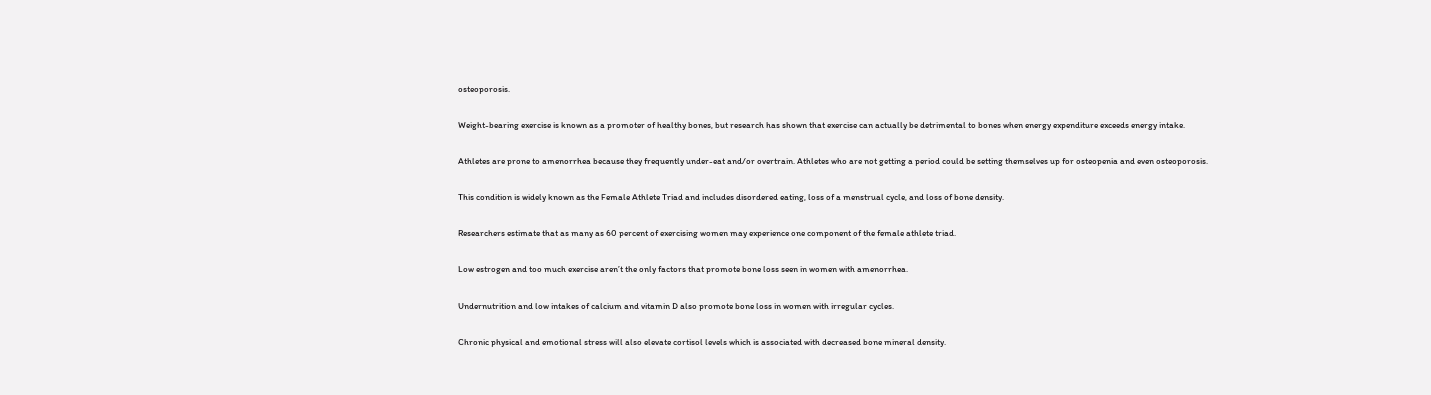osteoporosis.

Weight-bearing exercise is known as a promoter of healthy bones, but research has shown that exercise can actually be detrimental to bones when energy expenditure exceeds energy intake.

Athletes are prone to amenorrhea because they frequently under-eat and/or overtrain. Athletes who are not getting a period could be setting themselves up for osteopenia and even osteoporosis.

This condition is widely known as the Female Athlete Triad and includes disordered eating, loss of a menstrual cycle, and loss of bone density.

Researchers estimate that as many as 60 percent of exercising women may experience one component of the female athlete triad.

Low estrogen and too much exercise aren’t the only factors that promote bone loss seen in women with amenorrhea.

Undernutrition and low intakes of calcium and vitamin D also promote bone loss in women with irregular cycles.

Chronic physical and emotional stress will also elevate cortisol levels which is associated with decreased bone mineral density.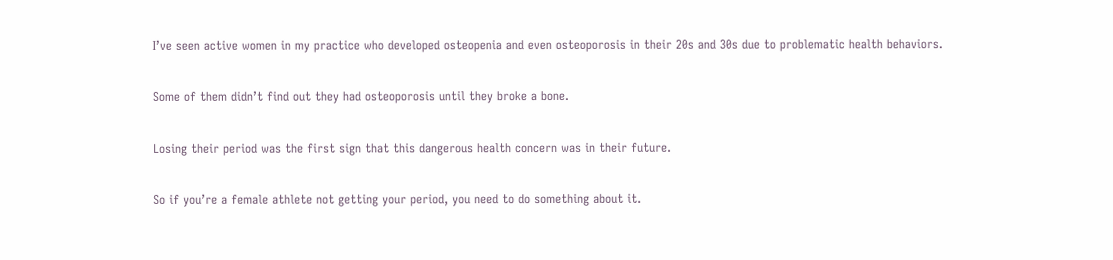I’ve seen active women in my practice who developed osteopenia and even osteoporosis in their 20s and 30s due to problematic health behaviors.

Some of them didn’t find out they had osteoporosis until they broke a bone.

Losing their period was the first sign that this dangerous health concern was in their future.

So if you’re a female athlete not getting your period, you need to do something about it.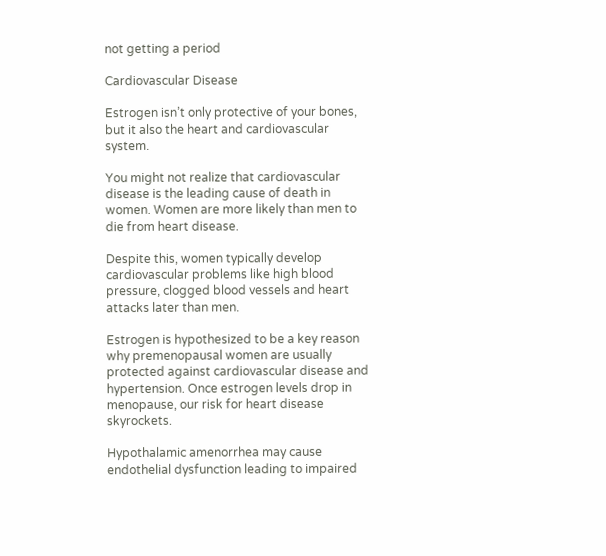not getting a period

Cardiovascular Disease

Estrogen isn’t only protective of your bones, but it also the heart and cardiovascular system.

You might not realize that cardiovascular disease is the leading cause of death in women. Women are more likely than men to die from heart disease.

Despite this, women typically develop cardiovascular problems like high blood pressure, clogged blood vessels and heart attacks later than men.

Estrogen is hypothesized to be a key reason why premenopausal women are usually protected against cardiovascular disease and hypertension. Once estrogen levels drop in menopause, our risk for heart disease skyrockets.

Hypothalamic amenorrhea may cause endothelial dysfunction leading to impaired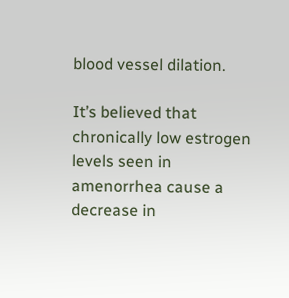blood vessel dilation.

It’s believed that chronically low estrogen levels seen in amenorrhea cause a decrease in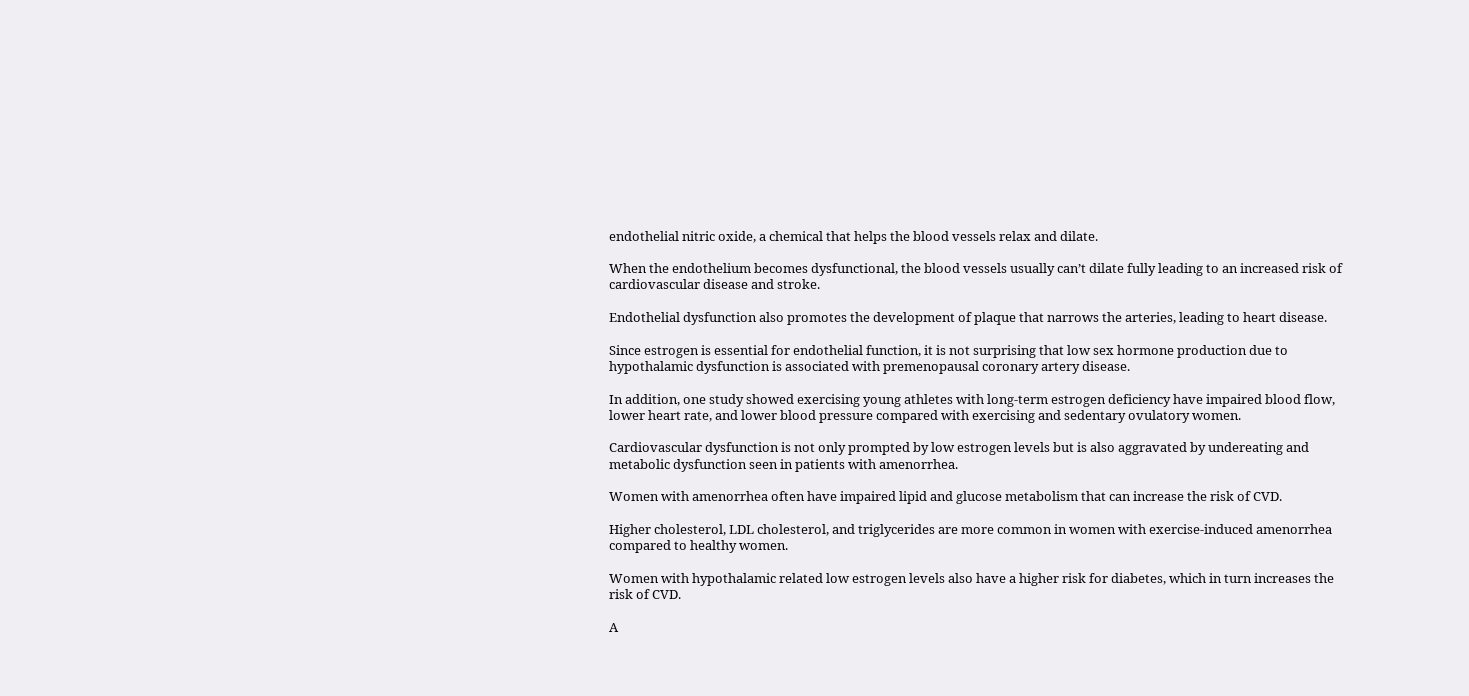endothelial nitric oxide, a chemical that helps the blood vessels relax and dilate.

When the endothelium becomes dysfunctional, the blood vessels usually can’t dilate fully leading to an increased risk of cardiovascular disease and stroke.

Endothelial dysfunction also promotes the development of plaque that narrows the arteries, leading to heart disease.

Since estrogen is essential for endothelial function, it is not surprising that low sex hormone production due to hypothalamic dysfunction is associated with premenopausal coronary artery disease.

In addition, one study showed exercising young athletes with long-term estrogen deficiency have impaired blood flow, lower heart rate, and lower blood pressure compared with exercising and sedentary ovulatory women.

Cardiovascular dysfunction is not only prompted by low estrogen levels but is also aggravated by undereating and metabolic dysfunction seen in patients with amenorrhea.

Women with amenorrhea often have impaired lipid and glucose metabolism that can increase the risk of CVD.

Higher cholesterol, LDL cholesterol, and triglycerides are more common in women with exercise-induced amenorrhea compared to healthy women.

Women with hypothalamic related low estrogen levels also have a higher risk for diabetes, which in turn increases the risk of CVD.

A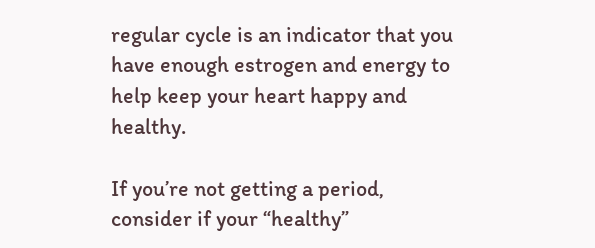regular cycle is an indicator that you have enough estrogen and energy to help keep your heart happy and healthy.

If you’re not getting a period, consider if your “healthy”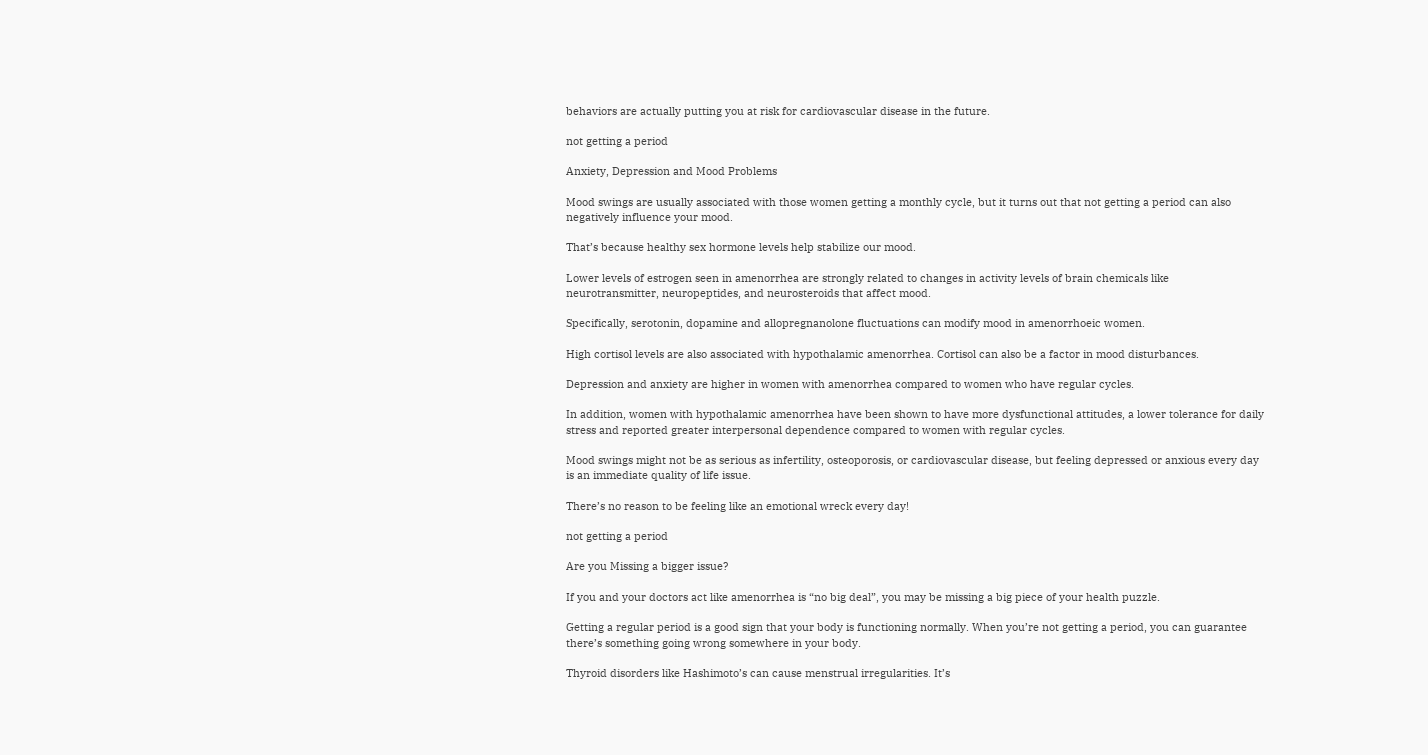behaviors are actually putting you at risk for cardiovascular disease in the future.

not getting a period

Anxiety, Depression and Mood Problems

Mood swings are usually associated with those women getting a monthly cycle, but it turns out that not getting a period can also negatively influence your mood.

That’s because healthy sex hormone levels help stabilize our mood.

Lower levels of estrogen seen in amenorrhea are strongly related to changes in activity levels of brain chemicals like neurotransmitter, neuropeptides, and neurosteroids that affect mood.

Specifically, serotonin, dopamine and allopregnanolone fluctuations can modify mood in amenorrhoeic women.

High cortisol levels are also associated with hypothalamic amenorrhea. Cortisol can also be a factor in mood disturbances.

Depression and anxiety are higher in women with amenorrhea compared to women who have regular cycles.

In addition, women with hypothalamic amenorrhea have been shown to have more dysfunctional attitudes, a lower tolerance for daily stress and reported greater interpersonal dependence compared to women with regular cycles.

Mood swings might not be as serious as infertility, osteoporosis, or cardiovascular disease, but feeling depressed or anxious every day is an immediate quality of life issue.

There’s no reason to be feeling like an emotional wreck every day!

not getting a period

Are you Missing a bigger issue?

If you and your doctors act like amenorrhea is “no big deal”, you may be missing a big piece of your health puzzle.

Getting a regular period is a good sign that your body is functioning normally. When you’re not getting a period, you can guarantee there’s something going wrong somewhere in your body.

Thyroid disorders like Hashimoto’s can cause menstrual irregularities. It’s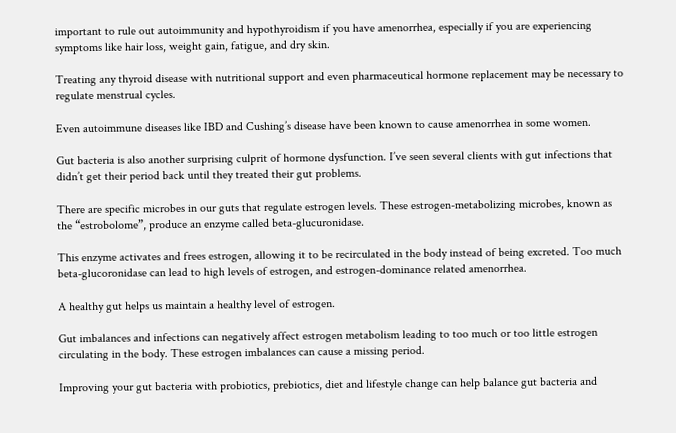important to rule out autoimmunity and hypothyroidism if you have amenorrhea, especially if you are experiencing symptoms like hair loss, weight gain, fatigue, and dry skin.

Treating any thyroid disease with nutritional support and even pharmaceutical hormone replacement may be necessary to regulate menstrual cycles.

Even autoimmune diseases like IBD and Cushing’s disease have been known to cause amenorrhea in some women.

Gut bacteria is also another surprising culprit of hormone dysfunction. I’ve seen several clients with gut infections that didn’t get their period back until they treated their gut problems.

There are specific microbes in our guts that regulate estrogen levels. These estrogen-metabolizing microbes, known as the “estrobolome”, produce an enzyme called beta-glucuronidase.

This enzyme activates and frees estrogen, allowing it to be recirculated in the body instead of being excreted. Too much beta-glucoronidase can lead to high levels of estrogen, and estrogen-dominance related amenorrhea.

A healthy gut helps us maintain a healthy level of estrogen.

Gut imbalances and infections can negatively affect estrogen metabolism leading to too much or too little estrogen circulating in the body. These estrogen imbalances can cause a missing period.

Improving your gut bacteria with probiotics, prebiotics, diet and lifestyle change can help balance gut bacteria and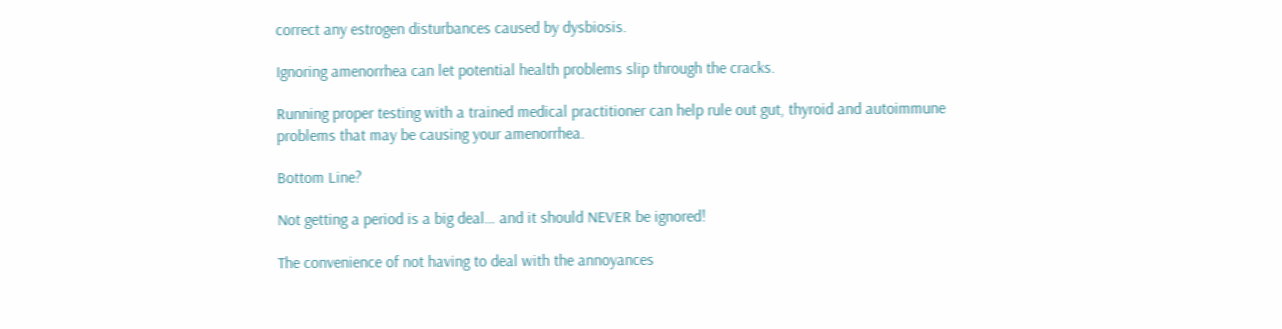correct any estrogen disturbances caused by dysbiosis.

Ignoring amenorrhea can let potential health problems slip through the cracks.

Running proper testing with a trained medical practitioner can help rule out gut, thyroid and autoimmune problems that may be causing your amenorrhea.

Bottom Line?

Not getting a period is a big deal… and it should NEVER be ignored!

The convenience of not having to deal with the annoyances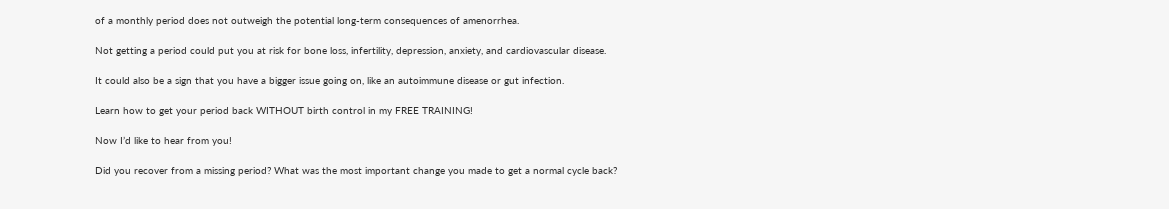of a monthly period does not outweigh the potential long-term consequences of amenorrhea.

Not getting a period could put you at risk for bone loss, infertility, depression, anxiety, and cardiovascular disease.

It could also be a sign that you have a bigger issue going on, like an autoimmune disease or gut infection.

Learn how to get your period back WITHOUT birth control in my FREE TRAINING!

Now I’d like to hear from you!

Did you recover from a missing period? What was the most important change you made to get a normal cycle back?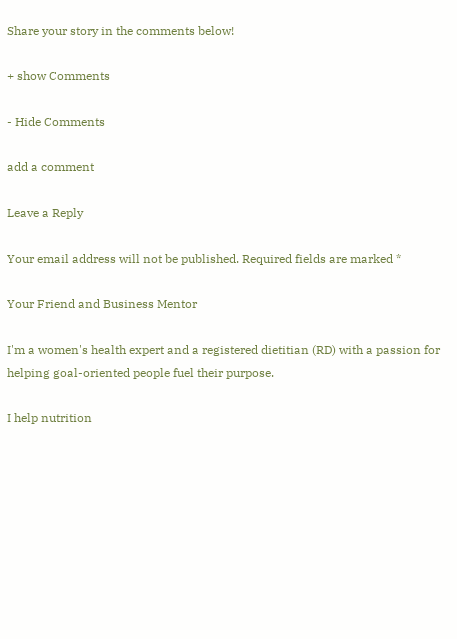Share your story in the comments below!

+ show Comments

- Hide Comments

add a comment

Leave a Reply

Your email address will not be published. Required fields are marked *

Your Friend and Business Mentor

I'm a women's health expert and a registered dietitian (RD) with a passion for helping goal-oriented people fuel their purpose.

I help nutrition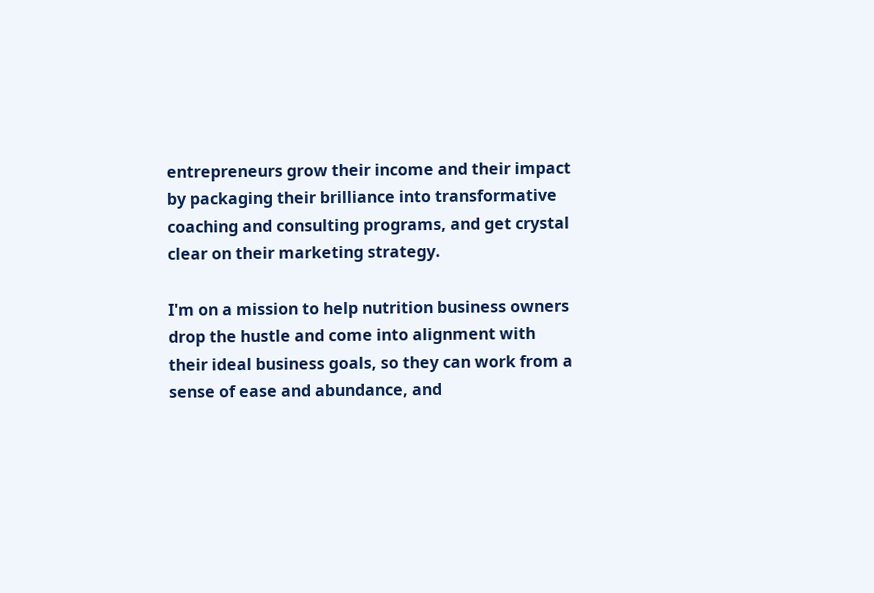entrepreneurs grow their income and their impact by packaging their brilliance into transformative coaching and consulting programs, and get crystal clear on their marketing strategy.

I'm on a mission to help nutrition business owners drop the hustle and come into alignment with their ideal business goals, so they can work from a sense of ease and abundance, and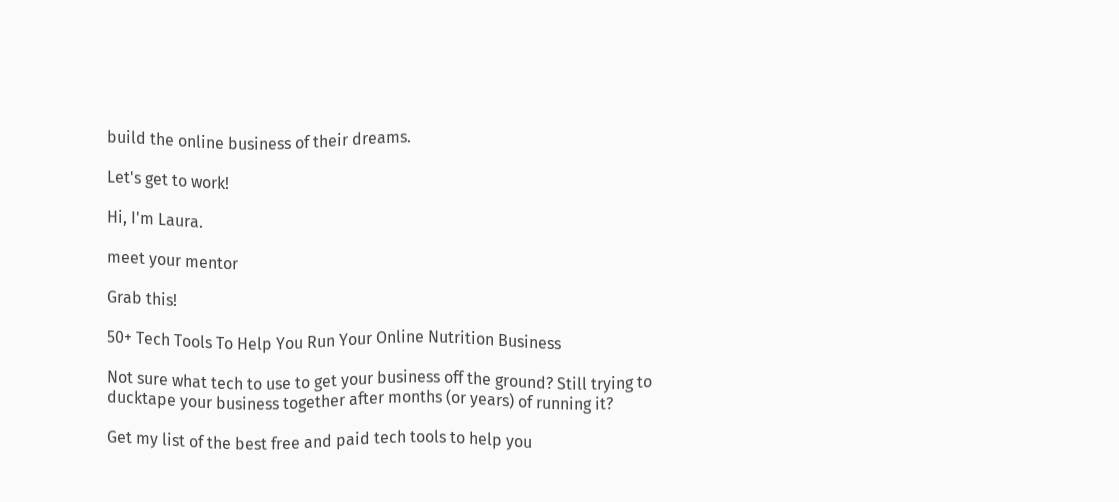build the online business of their dreams.

Let's get to work!

Hi, I'm Laura.

meet your mentor

Grab this!

50+ Tech Tools To Help You Run Your Online Nutrition Business

Not sure what tech to use to get your business off the ground? Still trying to ducktape your business together after months (or years) of running it?

Get my list of the best free and paid tech tools to help you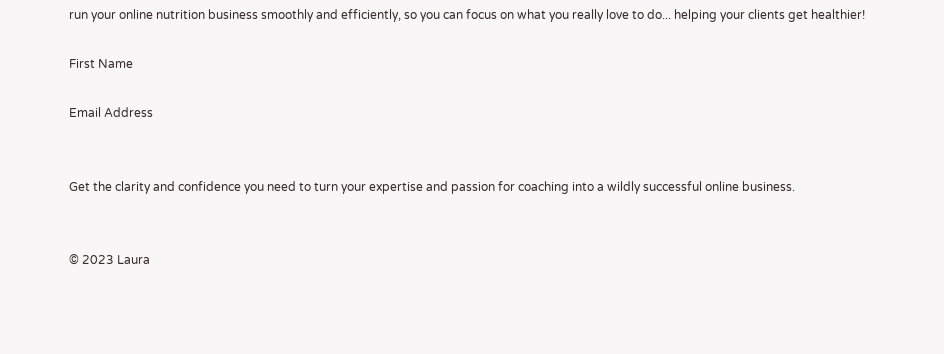run your online nutrition business smoothly and efficiently, so you can focus on what you really love to do... helping your clients get healthier!

First Name

Email Address


Get the clarity and confidence you need to turn your expertise and passion for coaching into a wildly successful online business.


© 2023 Laura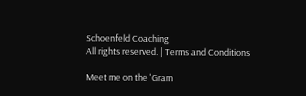Schoenfeld Coaching
All rights reserved. | Terms and Conditions

Meet me on the 'Gram